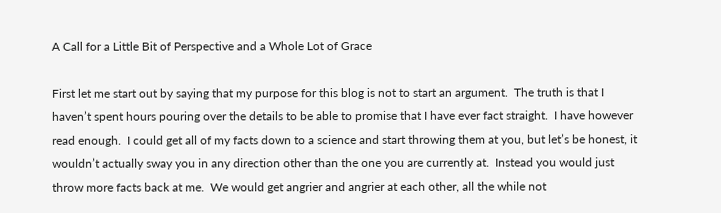A Call for a Little Bit of Perspective and a Whole Lot of Grace

First let me start out by saying that my purpose for this blog is not to start an argument.  The truth is that I haven’t spent hours pouring over the details to be able to promise that I have ever fact straight.  I have however read enough.  I could get all of my facts down to a science and start throwing them at you, but let’s be honest, it wouldn’t actually sway you in any direction other than the one you are currently at.  Instead you would just throw more facts back at me.  We would get angrier and angrier at each other, all the while not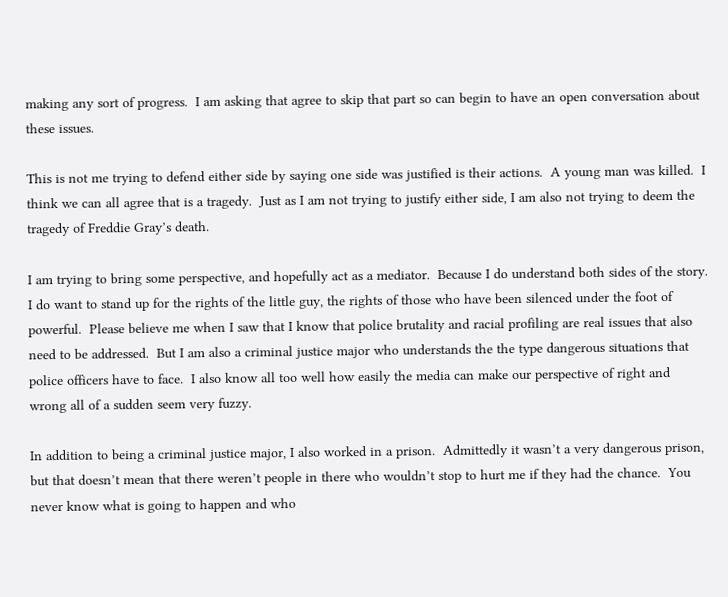making any sort of progress.  I am asking that agree to skip that part so can begin to have an open conversation about these issues.

This is not me trying to defend either side by saying one side was justified is their actions.  A young man was killed.  I think we can all agree that is a tragedy.  Just as I am not trying to justify either side, I am also not trying to deem the tragedy of Freddie Gray’s death.

I am trying to bring some perspective, and hopefully act as a mediator.  Because I do understand both sides of the story.  I do want to stand up for the rights of the little guy, the rights of those who have been silenced under the foot of powerful.  Please believe me when I saw that I know that police brutality and racial profiling are real issues that also need to be addressed.  But I am also a criminal justice major who understands the the type dangerous situations that police officers have to face.  I also know all too well how easily the media can make our perspective of right and wrong all of a sudden seem very fuzzy.

In addition to being a criminal justice major, I also worked in a prison.  Admittedly it wasn’t a very dangerous prison, but that doesn’t mean that there weren’t people in there who wouldn’t stop to hurt me if they had the chance.  You never know what is going to happen and who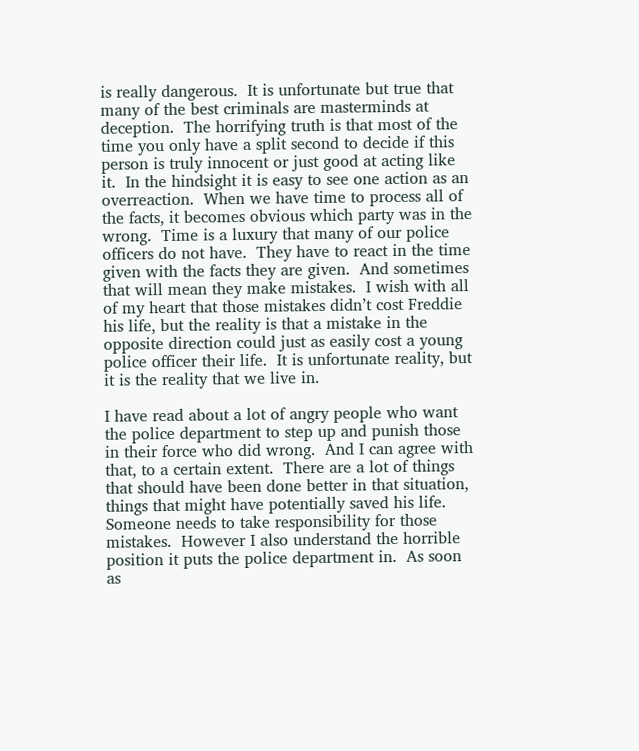is really dangerous.  It is unfortunate but true that many of the best criminals are masterminds at deception.  The horrifying truth is that most of the time you only have a split second to decide if this person is truly innocent or just good at acting like it.  In the hindsight it is easy to see one action as an overreaction.  When we have time to process all of the facts, it becomes obvious which party was in the wrong.  Time is a luxury that many of our police officers do not have.  They have to react in the time given with the facts they are given.  And sometimes that will mean they make mistakes.  I wish with all of my heart that those mistakes didn’t cost Freddie his life, but the reality is that a mistake in the opposite direction could just as easily cost a young police officer their life.  It is unfortunate reality, but it is the reality that we live in.

I have read about a lot of angry people who want the police department to step up and punish those in their force who did wrong.  And I can agree with that, to a certain extent.  There are a lot of things that should have been done better in that situation, things that might have potentially saved his life.  Someone needs to take responsibility for those mistakes.  However I also understand the horrible position it puts the police department in.  As soon as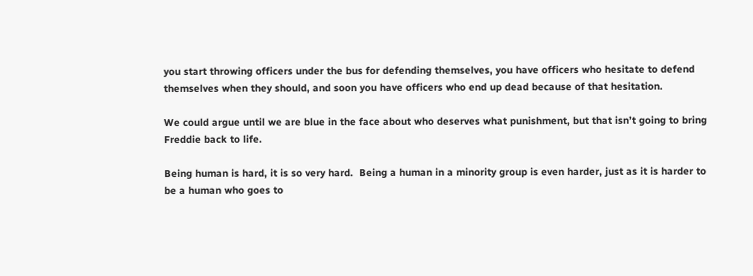you start throwing officers under the bus for defending themselves, you have officers who hesitate to defend themselves when they should, and soon you have officers who end up dead because of that hesitation.

We could argue until we are blue in the face about who deserves what punishment, but that isn’t going to bring  Freddie back to life.

Being human is hard, it is so very hard.  Being a human in a minority group is even harder, just as it is harder to be a human who goes to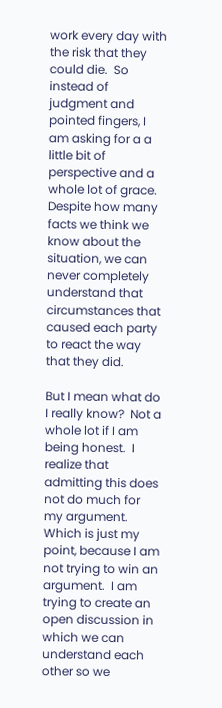work every day with the risk that they could die.  So instead of judgment and pointed fingers, I am asking for a a little bit of perspective and a whole lot of grace.  Despite how many facts we think we know about the situation, we can never completely understand that circumstances that caused each party to react the way that they did.

But I mean what do I really know?  Not a whole lot if I am being honest.  I realize that admitting this does not do much for my argument.  Which is just my point, because I am not trying to win an argument.  I am trying to create an open discussion in which we can understand each other so we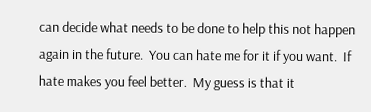can decide what needs to be done to help this not happen again in the future.  You can hate me for it if you want.  If hate makes you feel better.  My guess is that it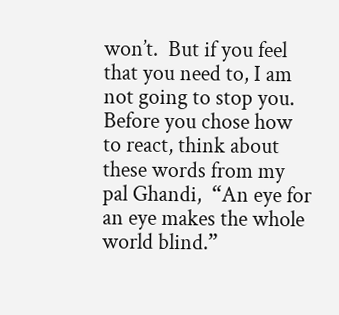won’t.  But if you feel that you need to, I am not going to stop you. Before you chose how to react, think about these words from my pal Ghandi,  “An eye for an eye makes the whole world blind.”